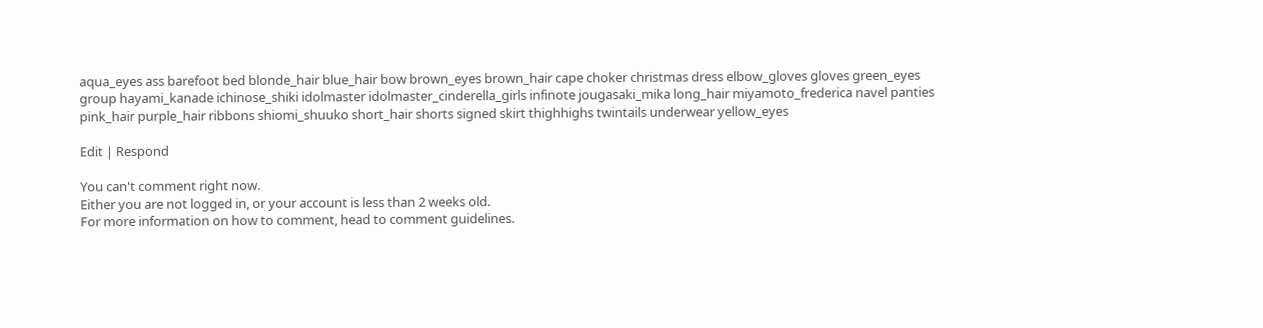aqua_eyes ass barefoot bed blonde_hair blue_hair bow brown_eyes brown_hair cape choker christmas dress elbow_gloves gloves green_eyes group hayami_kanade ichinose_shiki idolmaster idolmaster_cinderella_girls infinote jougasaki_mika long_hair miyamoto_frederica navel panties pink_hair purple_hair ribbons shiomi_shuuko short_hair shorts signed skirt thighhighs twintails underwear yellow_eyes

Edit | Respond

You can't comment right now.
Either you are not logged in, or your account is less than 2 weeks old.
For more information on how to comment, head to comment guidelines.